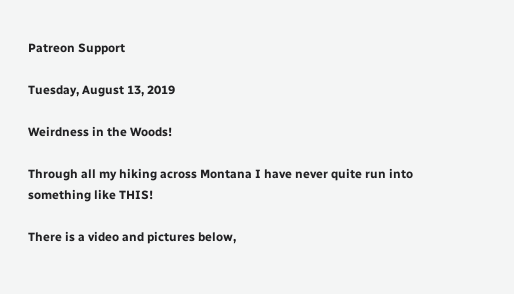Patreon Support

Tuesday, August 13, 2019

Weirdness in the Woods!

Through all my hiking across Montana I have never quite run into something like THIS!

There is a video and pictures below,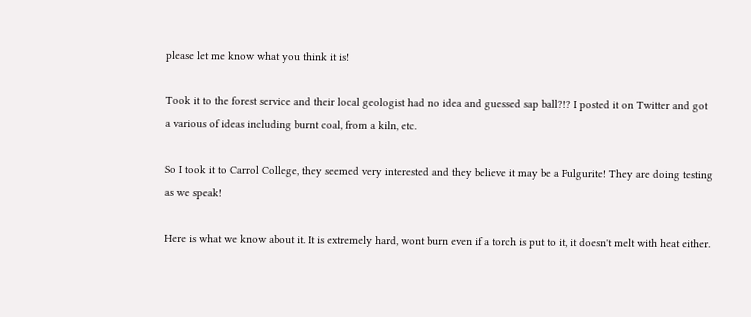please let me know what you think it is!

Took it to the forest service and their local geologist had no idea and guessed sap ball?!? I posted it on Twitter and got a various of ideas including burnt coal, from a kiln, etc.

So I took it to Carrol College, they seemed very interested and they believe it may be a Fulgurite! They are doing testing as we speak!

Here is what we know about it. It is extremely hard, wont burn even if a torch is put to it, it doesn't melt with heat either.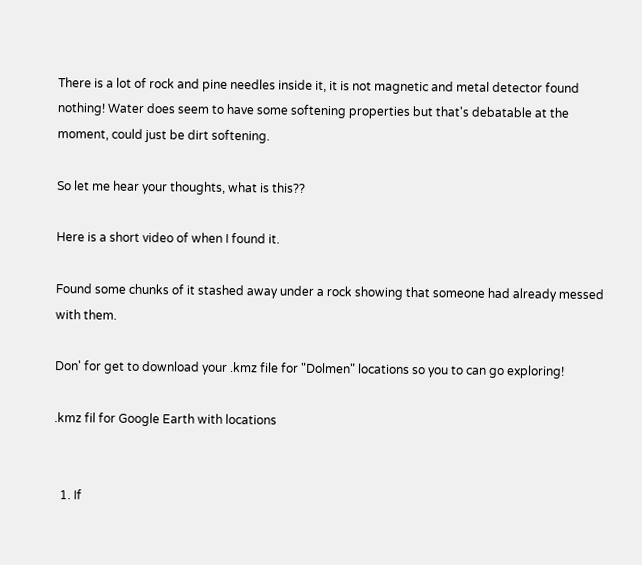There is a lot of rock and pine needles inside it, it is not magnetic and metal detector found nothing! Water does seem to have some softening properties but that's debatable at the moment, could just be dirt softening.

So let me hear your thoughts, what is this??

Here is a short video of when I found it.

Found some chunks of it stashed away under a rock showing that someone had already messed with them.

Don' for get to download your .kmz file for "Dolmen" locations so you to can go exploring!

.kmz fil for Google Earth with locations


  1. If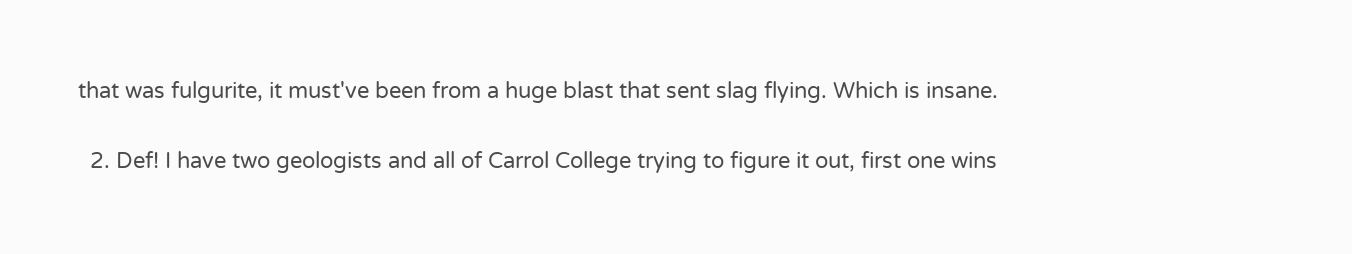that was fulgurite, it must've been from a huge blast that sent slag flying. Which is insane.

  2. Def! I have two geologists and all of Carrol College trying to figure it out, first one wins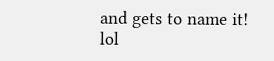and gets to name it! lol